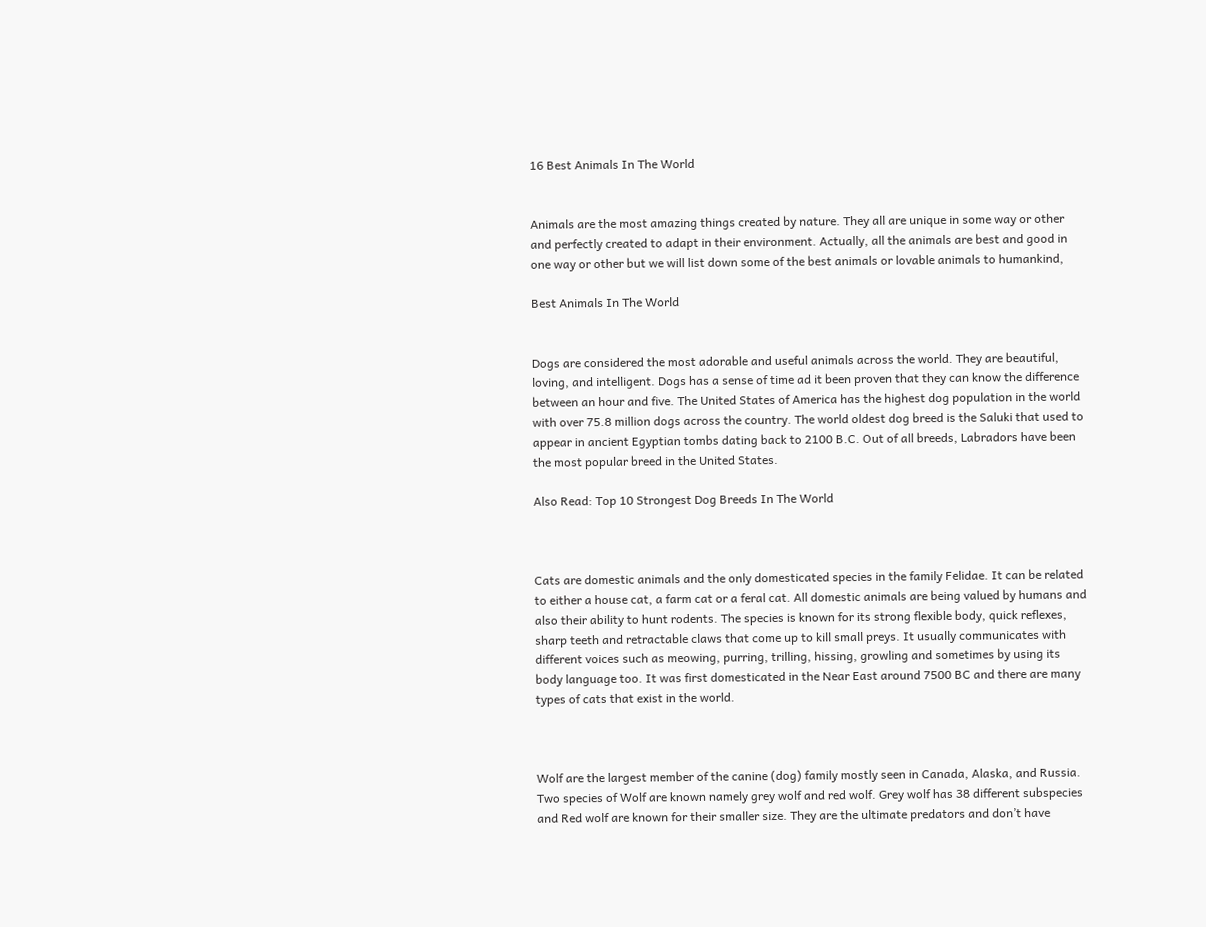16 Best Animals In The World


Animals are the most amazing things created by nature. They all are unique in some way or other and perfectly created to adapt in their environment. Actually, all the animals are best and good in one way or other but we will list down some of the best animals or lovable animals to humankind,

Best Animals In The World


Dogs are considered the most adorable and useful animals across the world. They are beautiful, loving, and intelligent. Dogs has a sense of time ad it been proven that they can know the difference between an hour and five. The United States of America has the highest dog population in the world with over 75.8 million dogs across the country. The world oldest dog breed is the Saluki that used to appear in ancient Egyptian tombs dating back to 2100 B.C. Out of all breeds, Labradors have been the most popular breed in the United States.

Also Read: Top 10 Strongest Dog Breeds In The World



Cats are domestic animals and the only domesticated species in the family Felidae. It can be related to either a house cat, a farm cat or a feral cat. All domestic animals are being valued by humans and also their ability to hunt rodents. The species is known for its strong flexible body, quick reflexes, sharp teeth and retractable claws that come up to kill small preys. It usually communicates with different voices such as meowing, purring, trilling, hissing, growling and sometimes by using its body language too. It was first domesticated in the Near East around 7500 BC and there are many types of cats that exist in the world.



Wolf are the largest member of the canine (dog) family mostly seen in Canada, Alaska, and Russia. Two species of Wolf are known namely grey wolf and red wolf. Grey wolf has 38 different subspecies and Red wolf are known for their smaller size. They are the ultimate predators and don’t have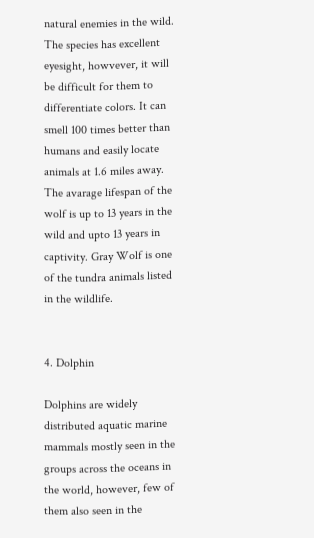natural enemies in the wild. The species has excellent eyesight, howvever, it will be difficult for them to differentiate colors. It can smell 100 times better than humans and easily locate animals at 1.6 miles away. The avarage lifespan of the wolf is up to 13 years in the wild and upto 13 years in captivity. Gray Wolf is one of the tundra animals listed in the wildlife.


4. Dolphin

Dolphins are widely distributed aquatic marine mammals mostly seen in the groups across the oceans in the world, however, few of them also seen in the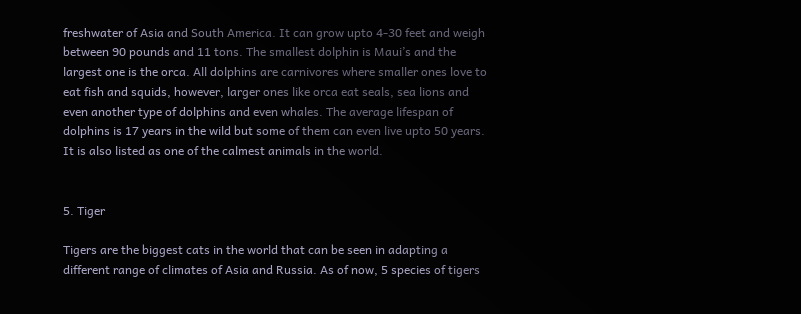freshwater of Asia and South America. It can grow upto 4-30 feet and weigh between 90 pounds and 11 tons. The smallest dolphin is Maui’s and the largest one is the orca. All dolphins are carnivores where smaller ones love to eat fish and squids, however, larger ones like orca eat seals, sea lions and even another type of dolphins and even whales. The average lifespan of dolphins is 17 years in the wild but some of them can even live upto 50 years. It is also listed as one of the calmest animals in the world.


5. Tiger

Tigers are the biggest cats in the world that can be seen in adapting a different range of climates of Asia and Russia. As of now, 5 species of tigers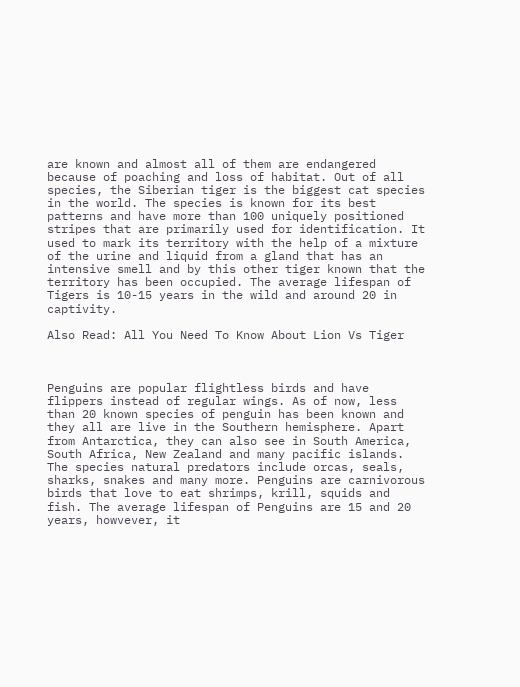are known and almost all of them are endangered because of poaching and loss of habitat. Out of all species, the Siberian tiger is the biggest cat species in the world. The species is known for its best patterns and have more than 100 uniquely positioned stripes that are primarily used for identification. It used to mark its territory with the help of a mixture of the urine and liquid from a gland that has an intensive smell and by this other tiger known that the territory has been occupied. The average lifespan of Tigers is 10-15 years in the wild and around 20 in captivity.

Also Read: All You Need To Know About Lion Vs Tiger



Penguins are popular flightless birds and have flippers instead of regular wings. As of now, less than 20 known species of penguin has been known and they all are live in the Southern hemisphere. Apart from Antarctica, they can also see in South America, South Africa, New Zealand and many pacific islands. The species natural predators include orcas, seals, sharks, snakes and many more. Penguins are carnivorous birds that love to eat shrimps, krill, squids and fish. The average lifespan of Penguins are 15 and 20 years, howvever, it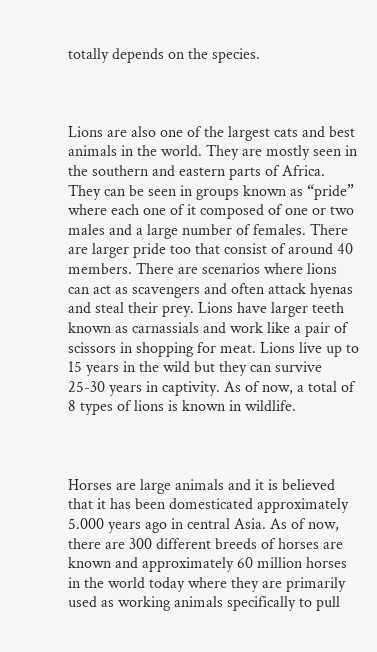totally depends on the species.



Lions are also one of the largest cats and best animals in the world. They are mostly seen in the southern and eastern parts of Africa. They can be seen in groups known as “pride” where each one of it composed of one or two males and a large number of females. There are larger pride too that consist of around 40 members. There are scenarios where lions can act as scavengers and often attack hyenas and steal their prey. Lions have larger teeth known as carnassials and work like a pair of scissors in shopping for meat. Lions live up to 15 years in the wild but they can survive 25-30 years in captivity. As of now, a total of 8 types of lions is known in wildlife.



Horses are large animals and it is believed that it has been domesticated approximately 5.000 years ago in central Asia. As of now, there are 300 different breeds of horses are known and approximately 60 million horses in the world today where they are primarily used as working animals specifically to pull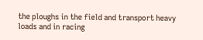the ploughs in the field and transport heavy loads and in racing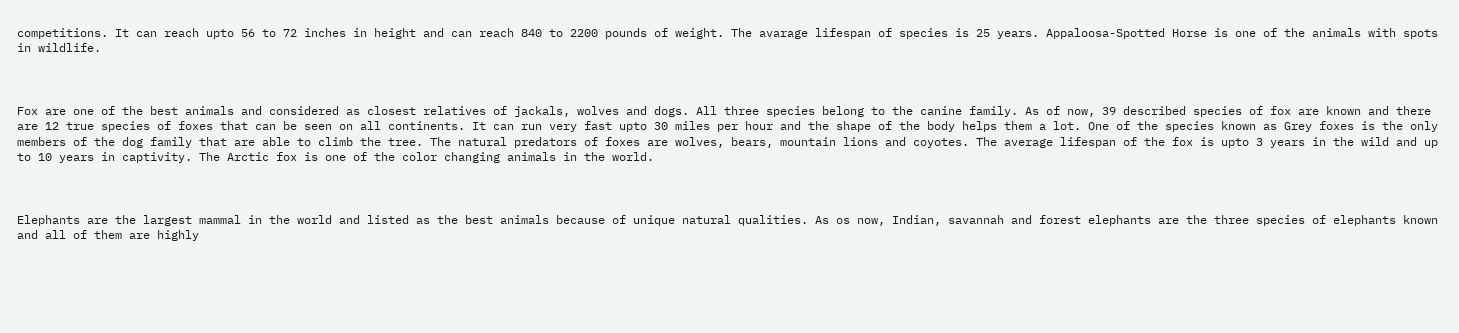competitions. It can reach upto 56 to 72 inches in height and can reach 840 to 2200 pounds of weight. The avarage lifespan of species is 25 years. Appaloosa-Spotted Horse is one of the animals with spots in wildlife.



Fox are one of the best animals and considered as closest relatives of jackals, wolves and dogs. All three species belong to the canine family. As of now, 39 described species of fox are known and there are 12 true species of foxes that can be seen on all continents. It can run very fast upto 30 miles per hour and the shape of the body helps them a lot. One of the species known as Grey foxes is the only members of the dog family that are able to climb the tree. The natural predators of foxes are wolves, bears, mountain lions and coyotes. The average lifespan of the fox is upto 3 years in the wild and up to 10 years in captivity. The Arctic fox is one of the color changing animals in the world.



Elephants are the largest mammal in the world and listed as the best animals because of unique natural qualities. As os now, Indian, savannah and forest elephants are the three species of elephants known and all of them are highly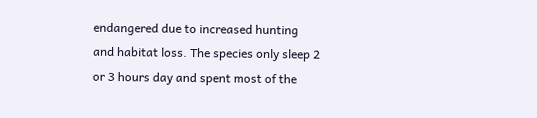endangered due to increased hunting and habitat loss. The species only sleep 2 or 3 hours day and spent most of the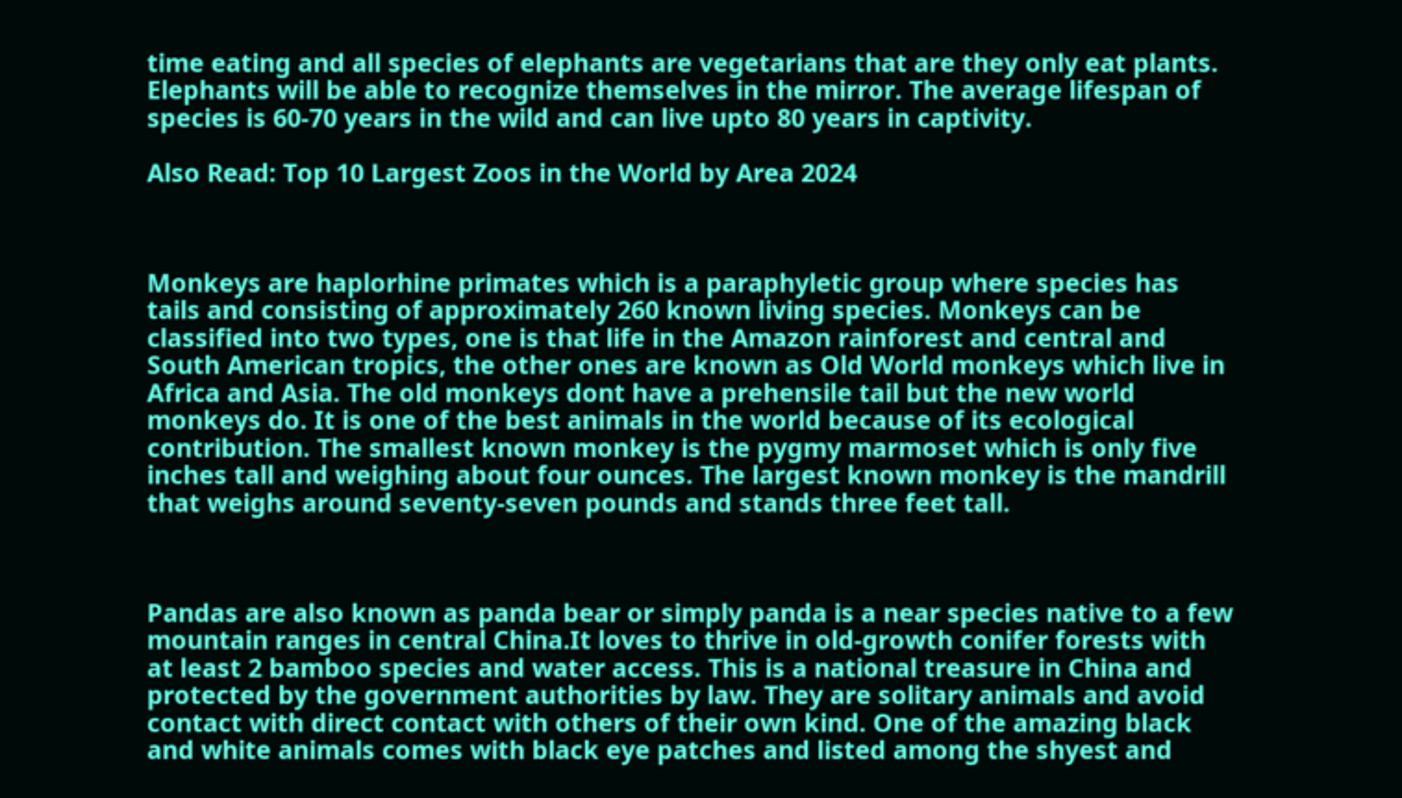time eating and all species of elephants are vegetarians that are they only eat plants. Elephants will be able to recognize themselves in the mirror. The average lifespan of species is 60-70 years in the wild and can live upto 80 years in captivity.

Also Read: Top 10 Largest Zoos in the World by Area 2024



Monkeys are haplorhine primates which is a paraphyletic group where species has tails and consisting of approximately 260 known living species. Monkeys can be classified into two types, one is that life in the Amazon rainforest and central and South American tropics, the other ones are known as Old World monkeys which live in Africa and Asia. The old monkeys dont have a prehensile tail but the new world monkeys do. It is one of the best animals in the world because of its ecological contribution. The smallest known monkey is the pygmy marmoset which is only five inches tall and weighing about four ounces. The largest known monkey is the mandrill that weighs around seventy-seven pounds and stands three feet tall.



Pandas are also known as panda bear or simply panda is a near species native to a few mountain ranges in central China.It loves to thrive in old-growth conifer forests with at least 2 bamboo species and water access. This is a national treasure in China and protected by the government authorities by law. They are solitary animals and avoid contact with direct contact with others of their own kind. One of the amazing black and white animals comes with black eye patches and listed among the shyest and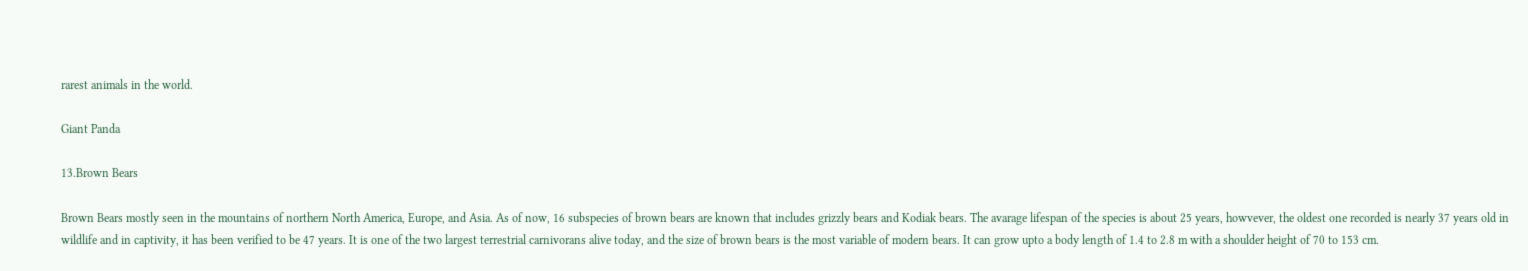rarest animals in the world.

Giant Panda

13.Brown Bears

Brown Bears mostly seen in the mountains of northern North America, Europe, and Asia. As of now, 16 subspecies of brown bears are known that includes grizzly bears and Kodiak bears. The avarage lifespan of the species is about 25 years, howvever, the oldest one recorded is nearly 37 years old in wildlife and in captivity, it has been verified to be 47 years. It is one of the two largest terrestrial carnivorans alive today, and the size of brown bears is the most variable of modern bears. It can grow upto a body length of 1.4 to 2.8 m with a shoulder height of 70 to 153 cm.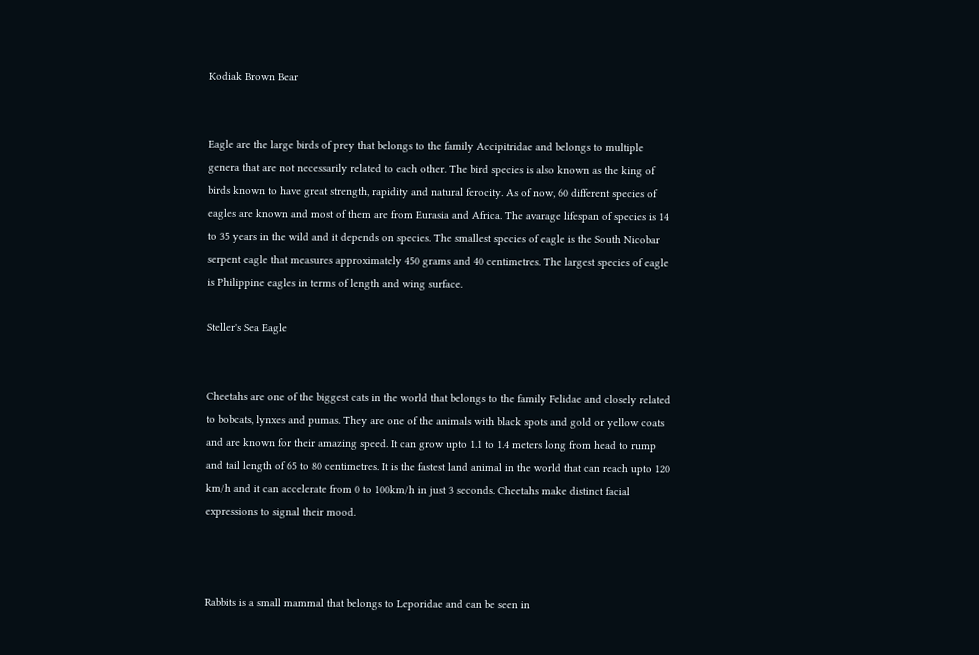Kodiak Brown Bear


Eagle are the large birds of prey that belongs to the family Accipitridae and belongs to multiple genera that are not necessarily related to each other. The bird species is also known as the king of birds known to have great strength, rapidity and natural ferocity. As of now, 60 different species of eagles are known and most of them are from Eurasia and Africa. The avarage lifespan of species is 14 to 35 years in the wild and it depends on species. The smallest species of eagle is the South Nicobar serpent eagle that measures approximately 450 grams and 40 centimetres. The largest species of eagle is Philippine eagles in terms of length and wing surface.

Steller's Sea Eagle


Cheetahs are one of the biggest cats in the world that belongs to the family Felidae and closely related to bobcats, lynxes and pumas. They are one of the animals with black spots and gold or yellow coats and are known for their amazing speed. It can grow upto 1.1 to 1.4 meters long from head to rump and tail length of 65 to 80 centimetres. It is the fastest land animal in the world that can reach upto 120 km/h and it can accelerate from 0 to 100km/h in just 3 seconds. Cheetahs make distinct facial expressions to signal their mood.



Rabbits is a small mammal that belongs to Leporidae and can be seen in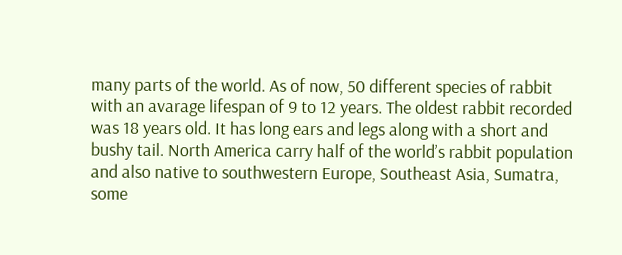many parts of the world. As of now, 50 different species of rabbit with an avarage lifespan of 9 to 12 years. The oldest rabbit recorded was 18 years old. It has long ears and legs along with a short and bushy tail. North America carry half of the world’s rabbit population and also native to southwestern Europe, Southeast Asia, Sumatra, some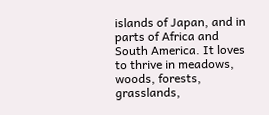islands of Japan, and in parts of Africa and South America. It loves to thrive in meadows, woods, forests, grasslands,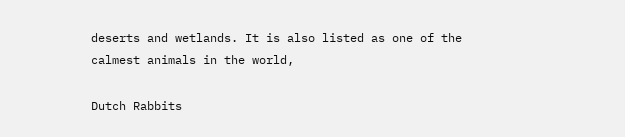deserts and wetlands. It is also listed as one of the calmest animals in the world,

Dutch Rabbits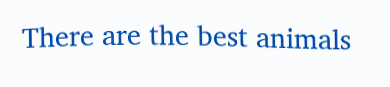There are the best animals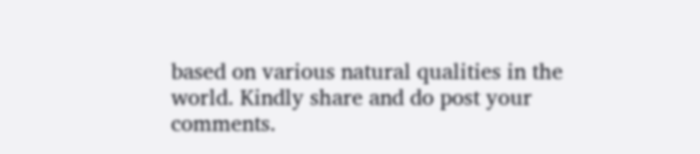based on various natural qualities in the world. Kindly share and do post your comments.